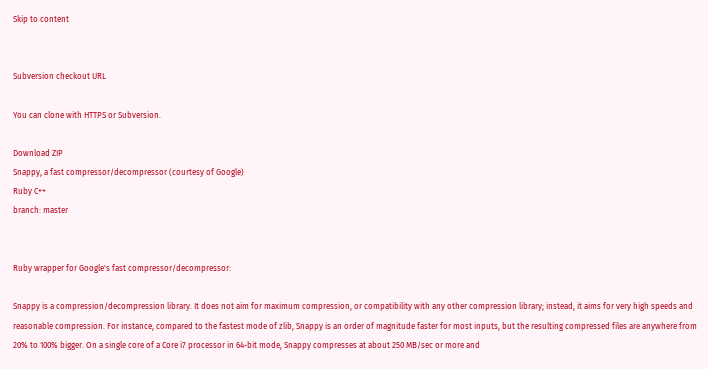Skip to content


Subversion checkout URL

You can clone with HTTPS or Subversion.

Download ZIP
Snappy, a fast compressor/decompressor (courtesy of Google)
Ruby C++
branch: master


Ruby wrapper for Google's fast compressor/decompressor:

Snappy is a compression/decompression library. It does not aim for maximum compression, or compatibility with any other compression library; instead, it aims for very high speeds and reasonable compression. For instance, compared to the fastest mode of zlib, Snappy is an order of magnitude faster for most inputs, but the resulting compressed files are anywhere from 20% to 100% bigger. On a single core of a Core i7 processor in 64-bit mode, Snappy compresses at about 250 MB/sec or more and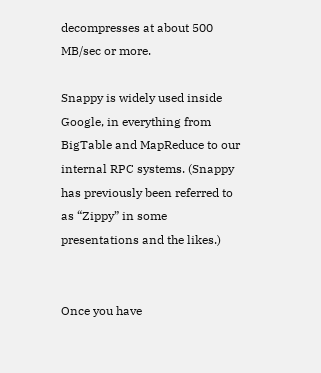decompresses at about 500 MB/sec or more.

Snappy is widely used inside Google, in everything from BigTable and MapReduce to our internal RPC systems. (Snappy has previously been referred to as “Zippy” in some presentations and the likes.)


Once you have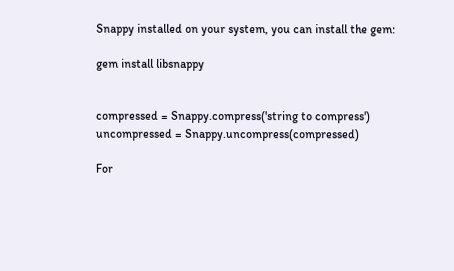Snappy installed on your system, you can install the gem:

gem install libsnappy


compressed = Snappy.compress('string to compress')
uncompressed = Snappy.uncompress(compressed)

For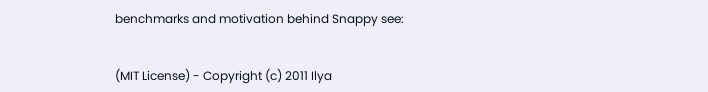benchmarks and motivation behind Snappy see:


(MIT License) - Copyright (c) 2011 Ilya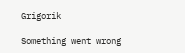Grigorik

Something went wrong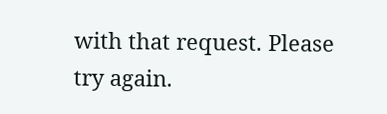with that request. Please try again.